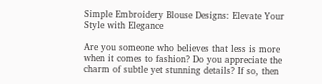Simple Embroidery Blouse Designs: Elevate Your Style with Elegance

Are you someone who believes that less is more when it comes to fashion? Do you appreciate the charm of subtle yet stunning details? If so, then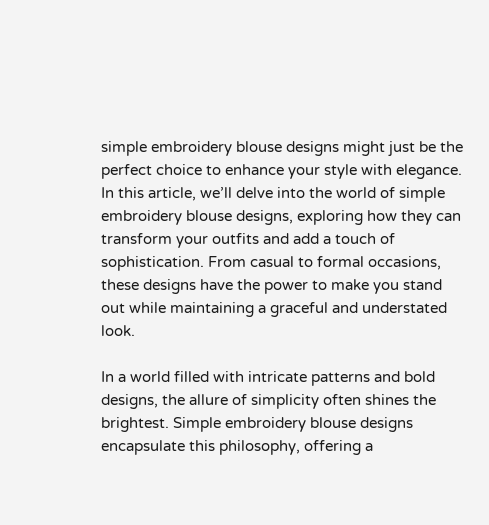simple embroidery blouse designs might just be the perfect choice to enhance your style with elegance. In this article, we’ll delve into the world of simple embroidery blouse designs, exploring how they can transform your outfits and add a touch of sophistication. From casual to formal occasions, these designs have the power to make you stand out while maintaining a graceful and understated look.

In a world filled with intricate patterns and bold designs, the allure of simplicity often shines the brightest. Simple embroidery blouse designs encapsulate this philosophy, offering a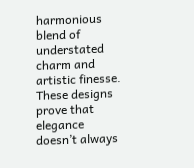harmonious blend of understated charm and artistic finesse. These designs prove that elegance doesn’t always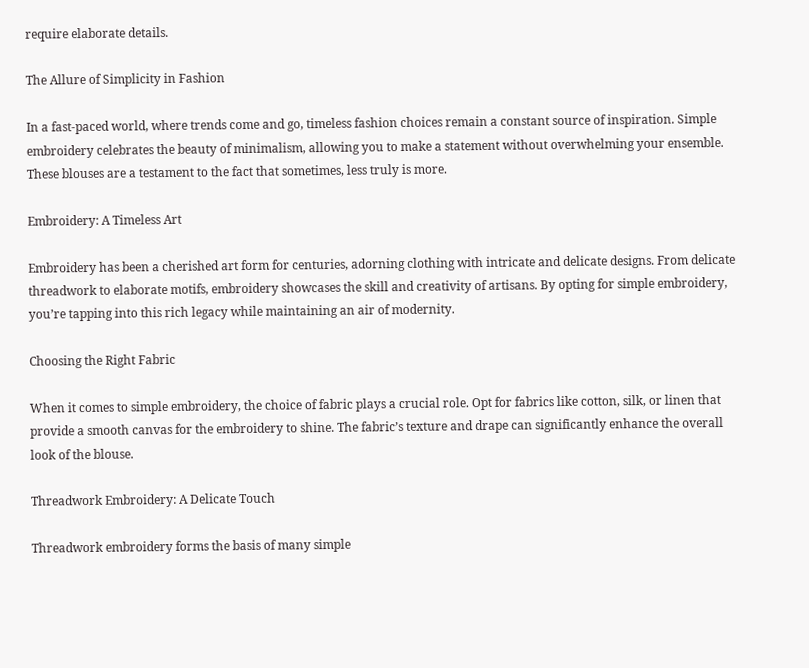require elaborate details.

The Allure of Simplicity in Fashion

In a fast-paced world, where trends come and go, timeless fashion choices remain a constant source of inspiration. Simple embroidery celebrates the beauty of minimalism, allowing you to make a statement without overwhelming your ensemble. These blouses are a testament to the fact that sometimes, less truly is more.

Embroidery: A Timeless Art

Embroidery has been a cherished art form for centuries, adorning clothing with intricate and delicate designs. From delicate threadwork to elaborate motifs, embroidery showcases the skill and creativity of artisans. By opting for simple embroidery, you’re tapping into this rich legacy while maintaining an air of modernity.

Choosing the Right Fabric

When it comes to simple embroidery, the choice of fabric plays a crucial role. Opt for fabrics like cotton, silk, or linen that provide a smooth canvas for the embroidery to shine. The fabric’s texture and drape can significantly enhance the overall look of the blouse.

Threadwork Embroidery: A Delicate Touch

Threadwork embroidery forms the basis of many simple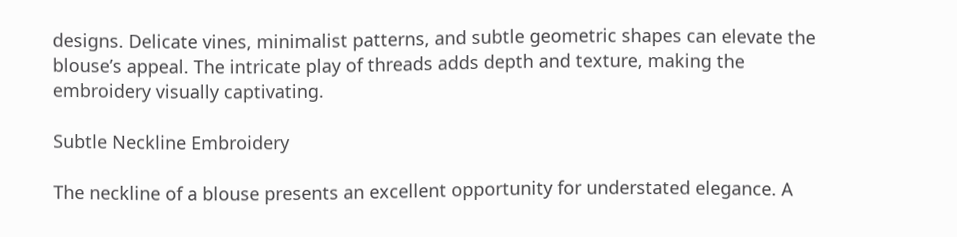designs. Delicate vines, minimalist patterns, and subtle geometric shapes can elevate the blouse’s appeal. The intricate play of threads adds depth and texture, making the embroidery visually captivating.

Subtle Neckline Embroidery

The neckline of a blouse presents an excellent opportunity for understated elegance. A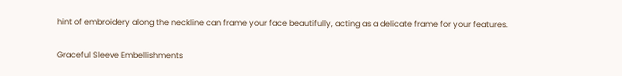hint of embroidery along the neckline can frame your face beautifully, acting as a delicate frame for your features.

Graceful Sleeve Embellishments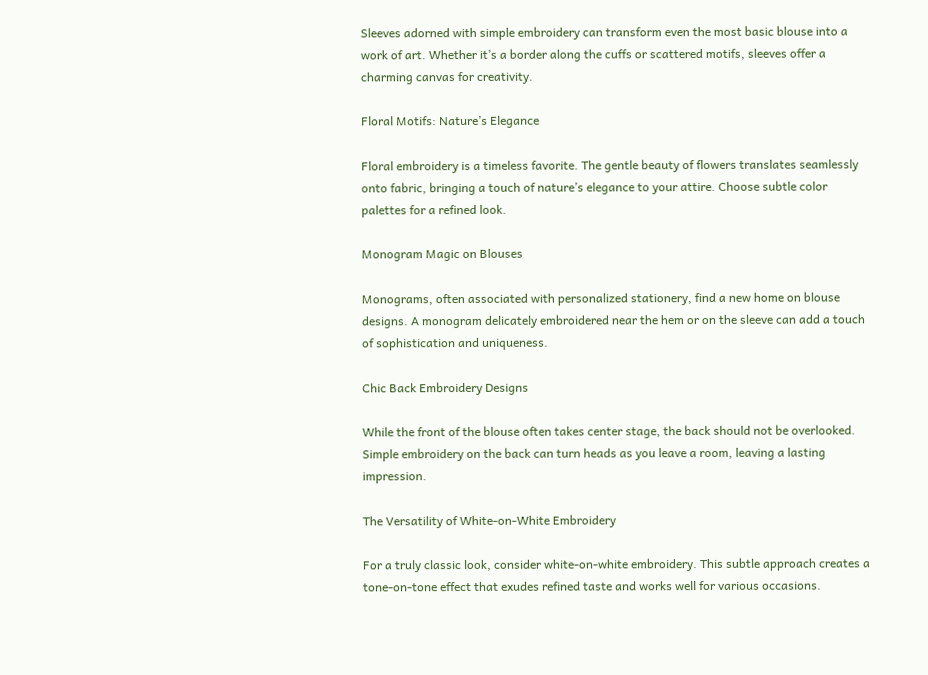Sleeves adorned with simple embroidery can transform even the most basic blouse into a work of art. Whether it’s a border along the cuffs or scattered motifs, sleeves offer a charming canvas for creativity.

Floral Motifs: Nature’s Elegance

Floral embroidery is a timeless favorite. The gentle beauty of flowers translates seamlessly onto fabric, bringing a touch of nature’s elegance to your attire. Choose subtle color palettes for a refined look.

Monogram Magic on Blouses

Monograms, often associated with personalized stationery, find a new home on blouse designs. A monogram delicately embroidered near the hem or on the sleeve can add a touch of sophistication and uniqueness.

Chic Back Embroidery Designs

While the front of the blouse often takes center stage, the back should not be overlooked. Simple embroidery on the back can turn heads as you leave a room, leaving a lasting impression.

The Versatility of White-on-White Embroidery

For a truly classic look, consider white-on-white embroidery. This subtle approach creates a tone-on-tone effect that exudes refined taste and works well for various occasions.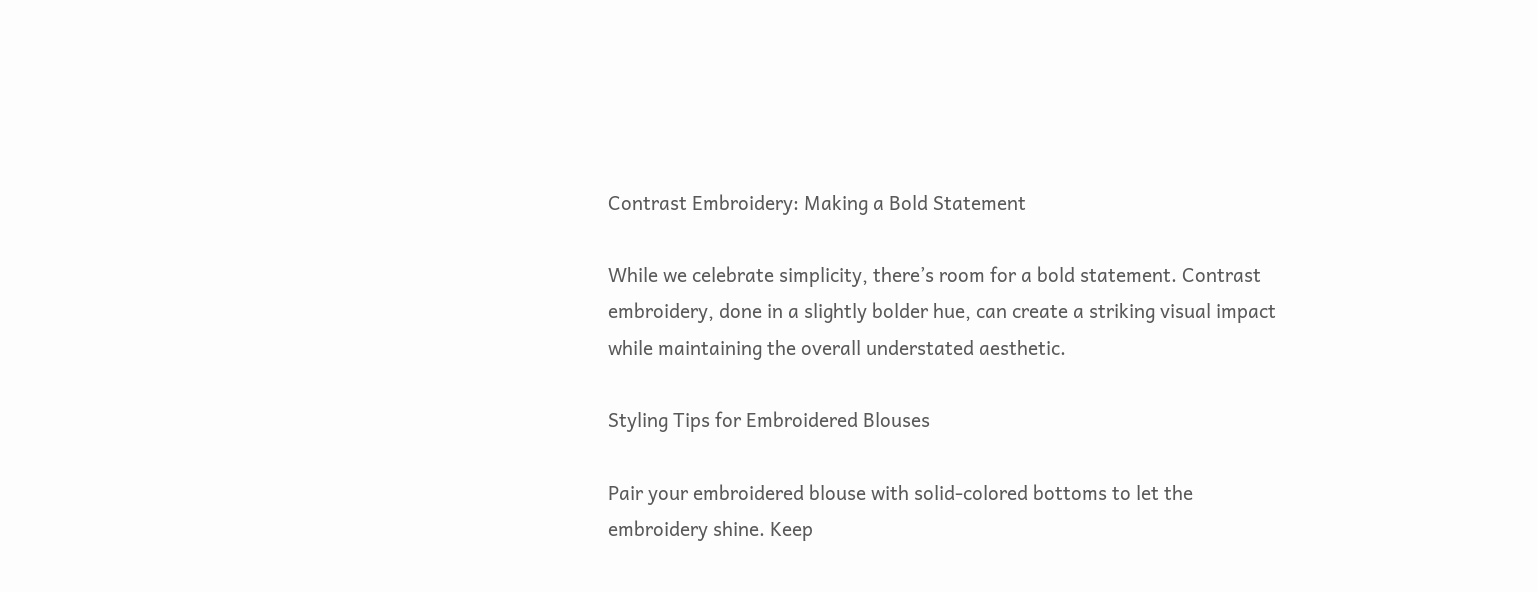Contrast Embroidery: Making a Bold Statement

While we celebrate simplicity, there’s room for a bold statement. Contrast embroidery, done in a slightly bolder hue, can create a striking visual impact while maintaining the overall understated aesthetic.

Styling Tips for Embroidered Blouses

Pair your embroidered blouse with solid-colored bottoms to let the embroidery shine. Keep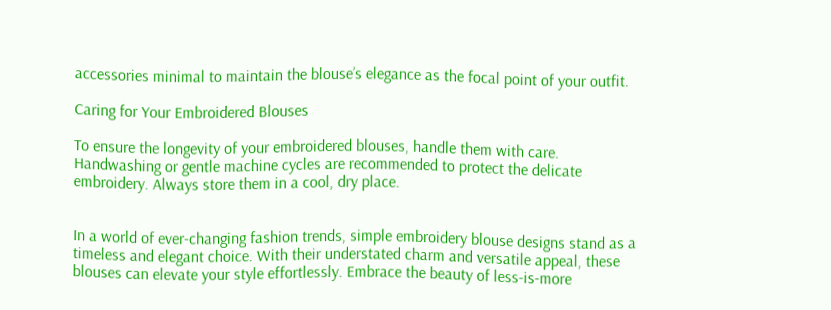accessories minimal to maintain the blouse’s elegance as the focal point of your outfit.

Caring for Your Embroidered Blouses

To ensure the longevity of your embroidered blouses, handle them with care. Handwashing or gentle machine cycles are recommended to protect the delicate embroidery. Always store them in a cool, dry place.


In a world of ever-changing fashion trends, simple embroidery blouse designs stand as a timeless and elegant choice. With their understated charm and versatile appeal, these blouses can elevate your style effortlessly. Embrace the beauty of less-is-more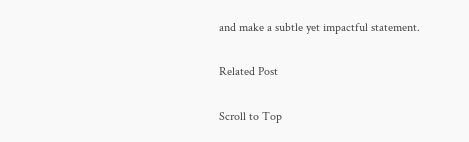and make a subtle yet impactful statement.

Related Post

Scroll to Top